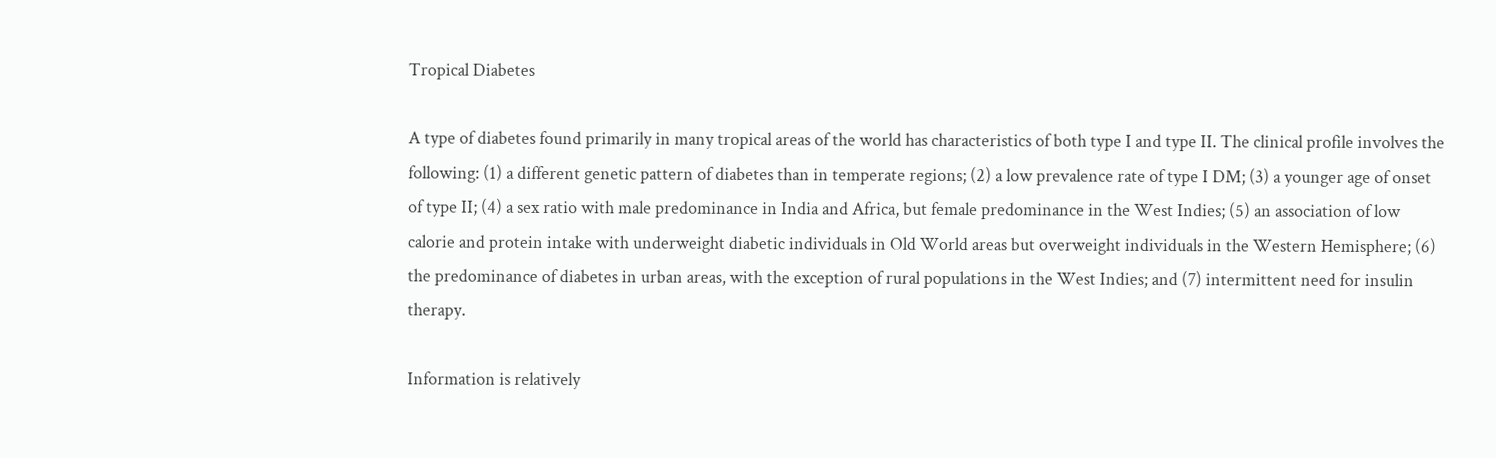Tropical Diabetes

A type of diabetes found primarily in many tropical areas of the world has characteristics of both type I and type II. The clinical profile involves the following: (1) a different genetic pattern of diabetes than in temperate regions; (2) a low prevalence rate of type I DM; (3) a younger age of onset of type II; (4) a sex ratio with male predominance in India and Africa, but female predominance in the West Indies; (5) an association of low calorie and protein intake with underweight diabetic individuals in Old World areas but overweight individuals in the Western Hemisphere; (6) the predominance of diabetes in urban areas, with the exception of rural populations in the West Indies; and (7) intermittent need for insulin therapy.

Information is relatively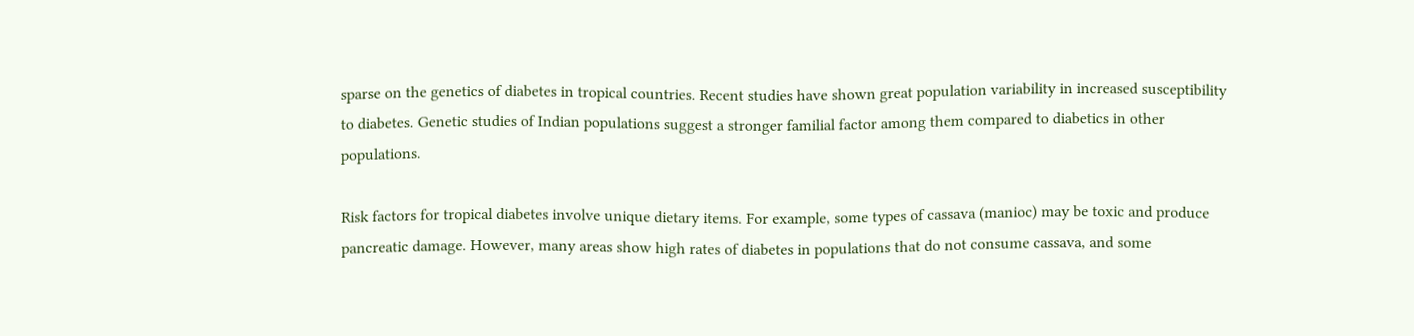sparse on the genetics of diabetes in tropical countries. Recent studies have shown great population variability in increased susceptibility to diabetes. Genetic studies of Indian populations suggest a stronger familial factor among them compared to diabetics in other populations.

Risk factors for tropical diabetes involve unique dietary items. For example, some types of cassava (manioc) may be toxic and produce pancreatic damage. However, many areas show high rates of diabetes in populations that do not consume cassava, and some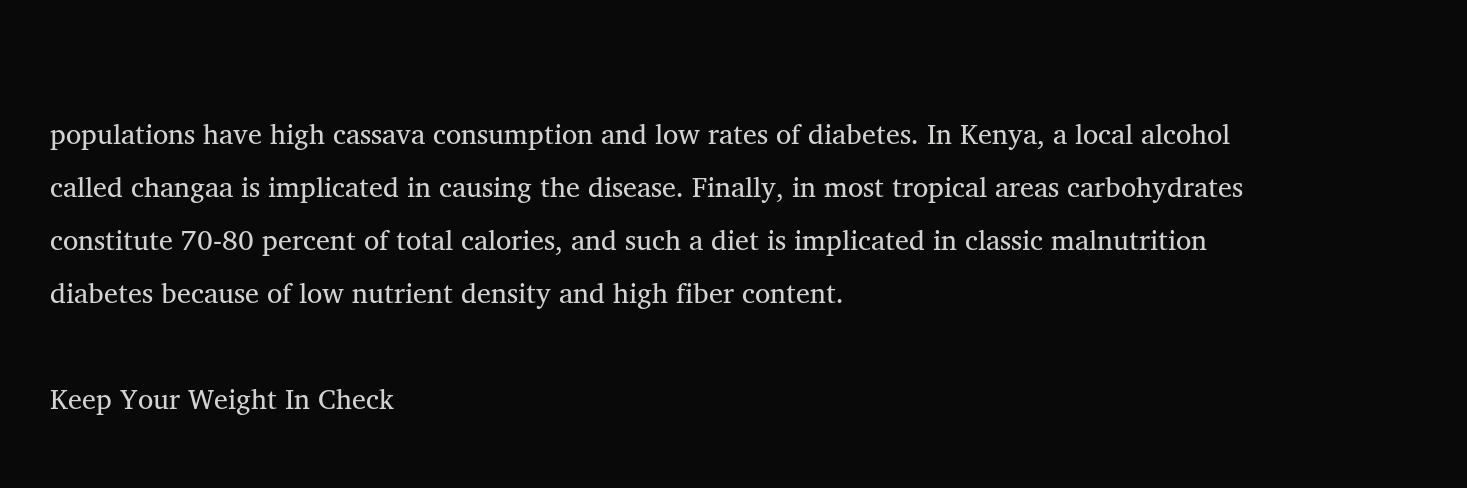populations have high cassava consumption and low rates of diabetes. In Kenya, a local alcohol called changaa is implicated in causing the disease. Finally, in most tropical areas carbohydrates constitute 70-80 percent of total calories, and such a diet is implicated in classic malnutrition diabetes because of low nutrient density and high fiber content.

Keep Your Weight In Check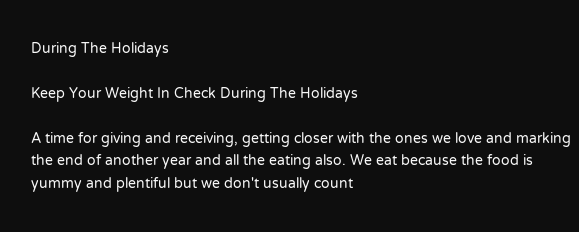During The Holidays

Keep Your Weight In Check During The Holidays

A time for giving and receiving, getting closer with the ones we love and marking the end of another year and all the eating also. We eat because the food is yummy and plentiful but we don't usually count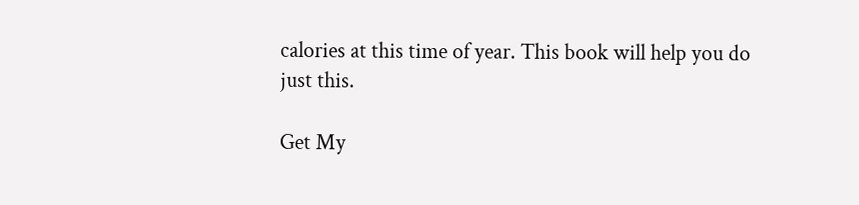calories at this time of year. This book will help you do just this.

Get My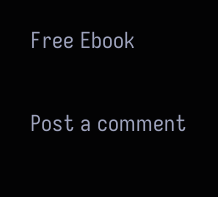Free Ebook

Post a comment